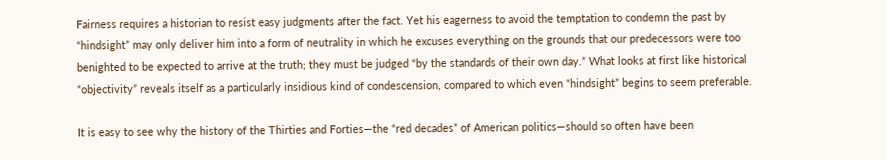Fairness requires a historian to resist easy judgments after the fact. Yet his eagerness to avoid the temptation to condemn the past by “hindsight” may only deliver him into a form of neutrality in which he excuses everything on the grounds that our predecessors were too benighted to be expected to arrive at the truth; they must be judged “by the standards of their own day.” What looks at first like historical “objectivity” reveals itself as a particularly insidious kind of condescension, compared to which even “hindsight” begins to seem preferable.

It is easy to see why the history of the Thirties and Forties—the “red decades” of American politics—should so often have been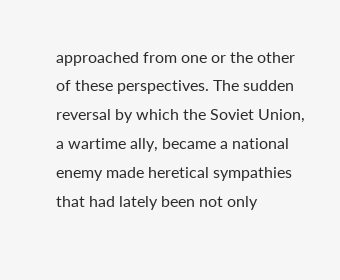approached from one or the other of these perspectives. The sudden reversal by which the Soviet Union, a wartime ally, became a national enemy made heretical sympathies that had lately been not only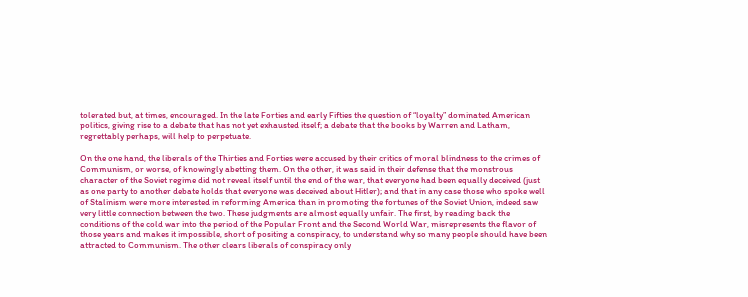tolerated but, at times, encouraged. In the late Forties and early Fifties the question of “loyalty” dominated American politics, giving rise to a debate that has not yet exhausted itself; a debate that the books by Warren and Latham, regrettably perhaps, will help to perpetuate.

On the one hand, the liberals of the Thirties and Forties were accused by their critics of moral blindness to the crimes of Communism, or worse, of knowingly abetting them. On the other, it was said in their defense that the monstrous character of the Soviet regime did not reveal itself until the end of the war, that everyone had been equally deceived (just as one party to another debate holds that everyone was deceived about Hitler); and that in any case those who spoke well of Stalinism were more interested in reforming America than in promoting the fortunes of the Soviet Union, indeed saw very little connection between the two. These judgments are almost equally unfair. The first, by reading back the conditions of the cold war into the period of the Popular Front and the Second World War, misrepresents the flavor of those years and makes it impossible, short of positing a conspiracy, to understand why so many people should have been attracted to Communism. The other clears liberals of conspiracy only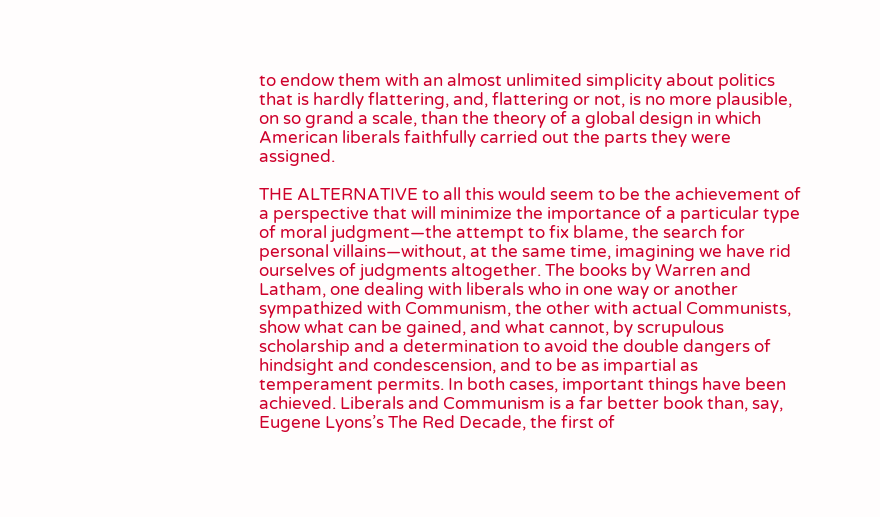to endow them with an almost unlimited simplicity about politics that is hardly flattering, and, flattering or not, is no more plausible, on so grand a scale, than the theory of a global design in which American liberals faithfully carried out the parts they were assigned.

THE ALTERNATIVE to all this would seem to be the achievement of a perspective that will minimize the importance of a particular type of moral judgment—the attempt to fix blame, the search for personal villains—without, at the same time, imagining we have rid ourselves of judgments altogether. The books by Warren and Latham, one dealing with liberals who in one way or another sympathized with Communism, the other with actual Communists, show what can be gained, and what cannot, by scrupulous scholarship and a determination to avoid the double dangers of hindsight and condescension, and to be as impartial as temperament permits. In both cases, important things have been achieved. Liberals and Communism is a far better book than, say, Eugene Lyons’s The Red Decade, the first of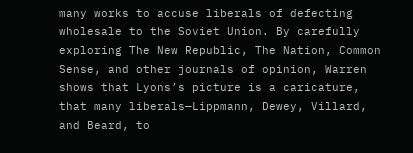many works to accuse liberals of defecting wholesale to the Soviet Union. By carefully exploring The New Republic, The Nation, Common Sense, and other journals of opinion, Warren shows that Lyons’s picture is a caricature, that many liberals—Lippmann, Dewey, Villard, and Beard, to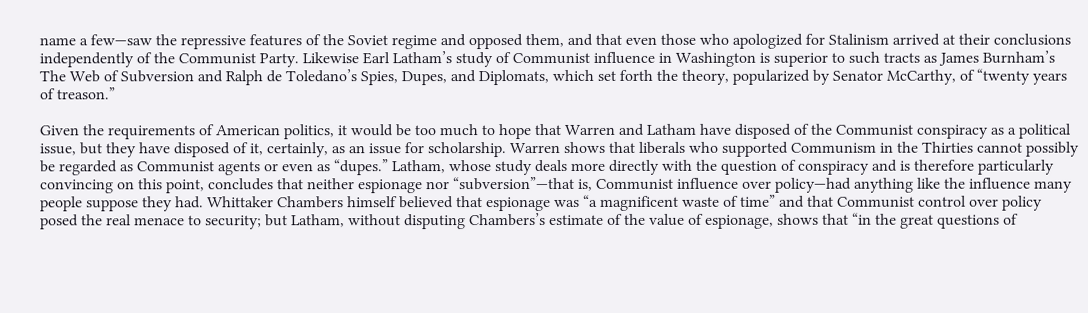name a few—saw the repressive features of the Soviet regime and opposed them, and that even those who apologized for Stalinism arrived at their conclusions independently of the Communist Party. Likewise Earl Latham’s study of Communist influence in Washington is superior to such tracts as James Burnham’s The Web of Subversion and Ralph de Toledano’s Spies, Dupes, and Diplomats, which set forth the theory, popularized by Senator McCarthy, of “twenty years of treason.”

Given the requirements of American politics, it would be too much to hope that Warren and Latham have disposed of the Communist conspiracy as a political issue, but they have disposed of it, certainly, as an issue for scholarship. Warren shows that liberals who supported Communism in the Thirties cannot possibly be regarded as Communist agents or even as “dupes.” Latham, whose study deals more directly with the question of conspiracy and is therefore particularly convincing on this point, concludes that neither espionage nor “subversion”—that is, Communist influence over policy—had anything like the influence many people suppose they had. Whittaker Chambers himself believed that espionage was “a magnificent waste of time” and that Communist control over policy posed the real menace to security; but Latham, without disputing Chambers’s estimate of the value of espionage, shows that “in the great questions of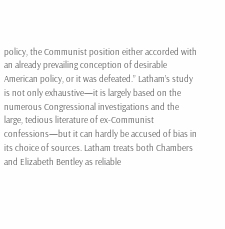policy, the Communist position either accorded with an already prevailing conception of desirable American policy, or it was defeated.” Latham’s study is not only exhaustive—it is largely based on the numerous Congressional investigations and the large, tedious literature of ex-Communist confessions—but it can hardly be accused of bias in its choice of sources. Latham treats both Chambers and Elizabeth Bentley as reliable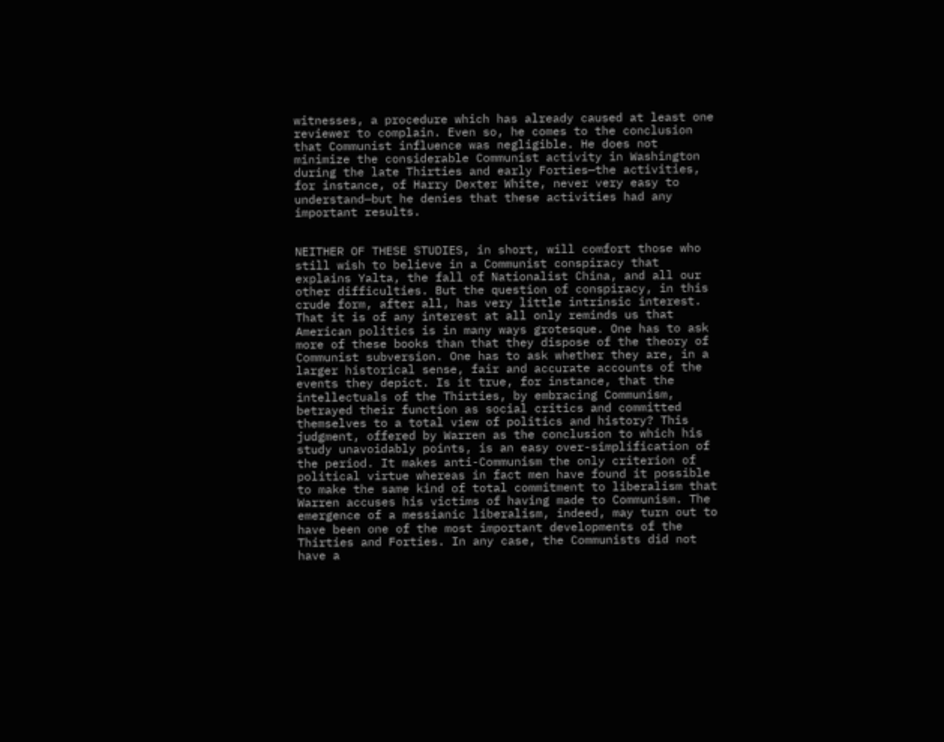witnesses, a procedure which has already caused at least one reviewer to complain. Even so, he comes to the conclusion that Communist influence was negligible. He does not minimize the considerable Communist activity in Washington during the late Thirties and early Forties—the activities, for instance, of Harry Dexter White, never very easy to understand—but he denies that these activities had any important results.


NEITHER OF THESE STUDIES, in short, will comfort those who still wish to believe in a Communist conspiracy that explains Yalta, the fall of Nationalist China, and all our other difficulties. But the question of conspiracy, in this crude form, after all, has very little intrinsic interest. That it is of any interest at all only reminds us that American politics is in many ways grotesque. One has to ask more of these books than that they dispose of the theory of Communist subversion. One has to ask whether they are, in a larger historical sense, fair and accurate accounts of the events they depict. Is it true, for instance, that the intellectuals of the Thirties, by embracing Communism, betrayed their function as social critics and committed themselves to a total view of politics and history? This judgment, offered by Warren as the conclusion to which his study unavoidably points, is an easy over-simplification of the period. It makes anti-Communism the only criterion of political virtue whereas in fact men have found it possible to make the same kind of total commitment to liberalism that Warren accuses his victims of having made to Communism. The emergence of a messianic liberalism, indeed, may turn out to have been one of the most important developments of the Thirties and Forties. In any case, the Communists did not have a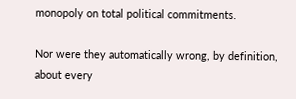monopoly on total political commitments.

Nor were they automatically wrong, by definition, about every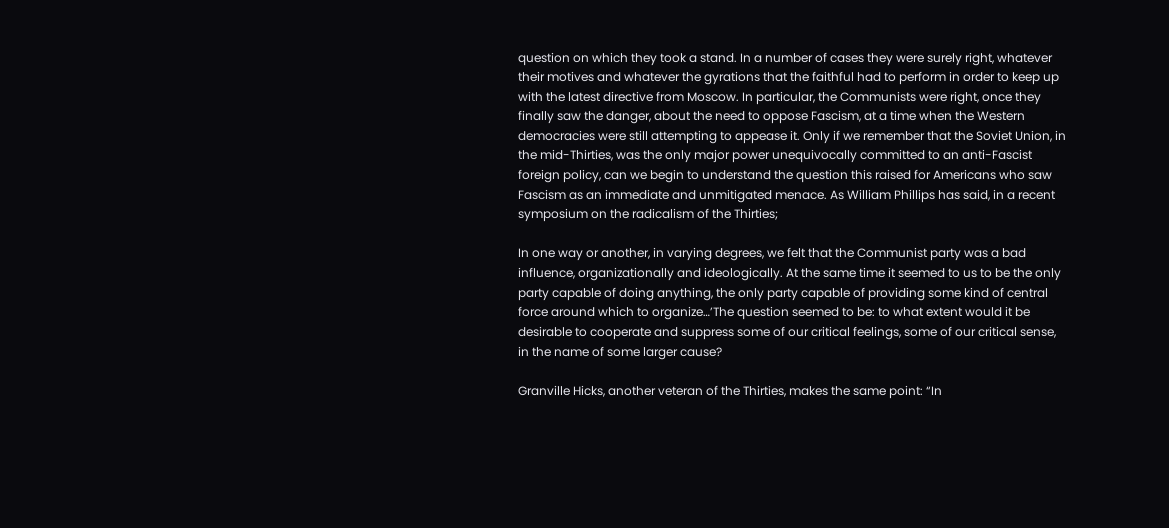question on which they took a stand. In a number of cases they were surely right, whatever their motives and whatever the gyrations that the faithful had to perform in order to keep up with the latest directive from Moscow. In particular, the Communists were right, once they finally saw the danger, about the need to oppose Fascism, at a time when the Western democracies were still attempting to appease it. Only if we remember that the Soviet Union, in the mid-Thirties, was the only major power unequivocally committed to an anti-Fascist foreign policy, can we begin to understand the question this raised for Americans who saw Fascism as an immediate and unmitigated menace. As William Phillips has said, in a recent symposium on the radicalism of the Thirties;

In one way or another, in varying degrees, we felt that the Communist party was a bad influence, organizationally and ideologically. At the same time it seemed to us to be the only party capable of doing anything, the only party capable of providing some kind of central force around which to organize…’The question seemed to be: to what extent would it be desirable to cooperate and suppress some of our critical feelings, some of our critical sense, in the name of some larger cause?

Granville Hicks, another veteran of the Thirties, makes the same point: “In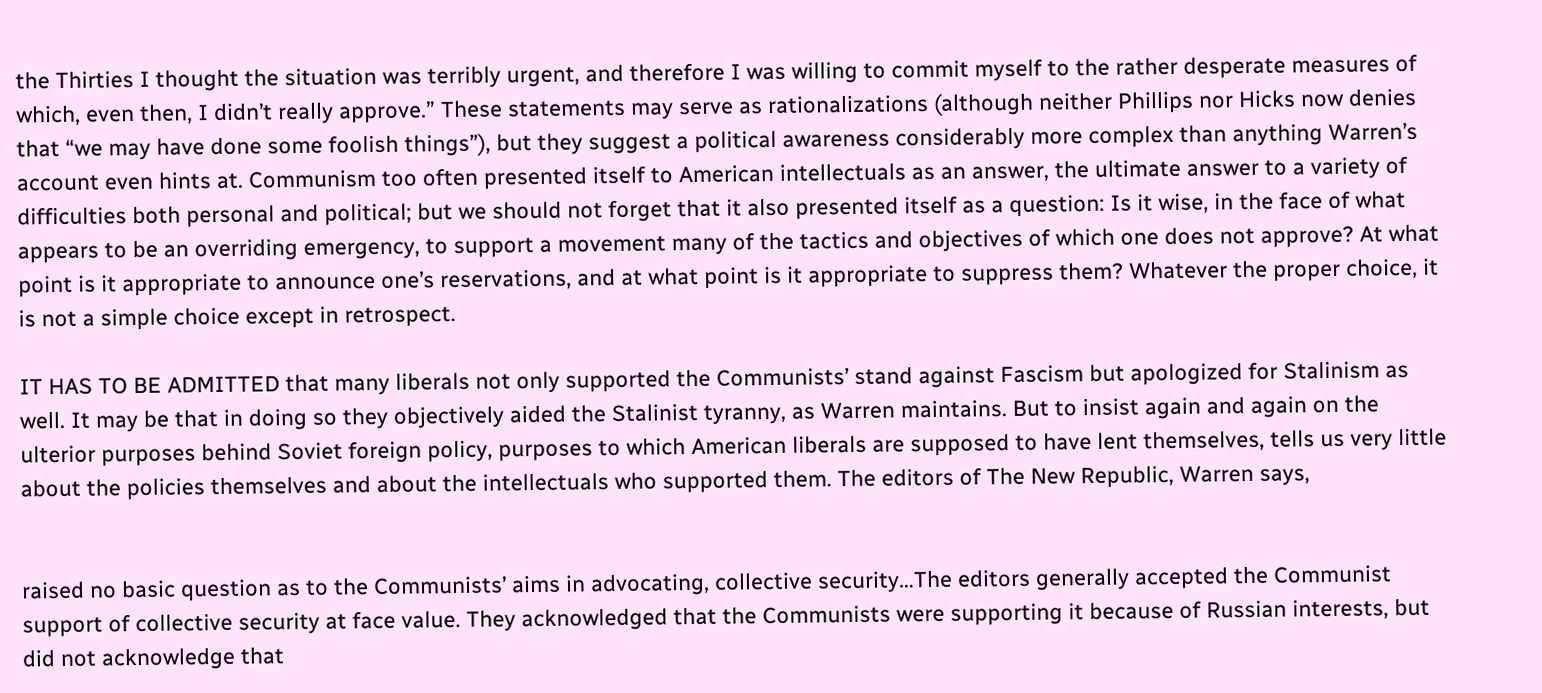the Thirties I thought the situation was terribly urgent, and therefore I was willing to commit myself to the rather desperate measures of which, even then, I didn’t really approve.” These statements may serve as rationalizations (although neither Phillips nor Hicks now denies that “we may have done some foolish things”), but they suggest a political awareness considerably more complex than anything Warren’s account even hints at. Communism too often presented itself to American intellectuals as an answer, the ultimate answer to a variety of difficulties both personal and political; but we should not forget that it also presented itself as a question: Is it wise, in the face of what appears to be an overriding emergency, to support a movement many of the tactics and objectives of which one does not approve? At what point is it appropriate to announce one’s reservations, and at what point is it appropriate to suppress them? Whatever the proper choice, it is not a simple choice except in retrospect.

IT HAS TO BE ADMITTED that many liberals not only supported the Communists’ stand against Fascism but apologized for Stalinism as well. It may be that in doing so they objectively aided the Stalinist tyranny, as Warren maintains. But to insist again and again on the ulterior purposes behind Soviet foreign policy, purposes to which American liberals are supposed to have lent themselves, tells us very little about the policies themselves and about the intellectuals who supported them. The editors of The New Republic, Warren says,


raised no basic question as to the Communists’ aims in advocating, collective security…The editors generally accepted the Communist support of collective security at face value. They acknowledged that the Communists were supporting it because of Russian interests, but did not acknowledge that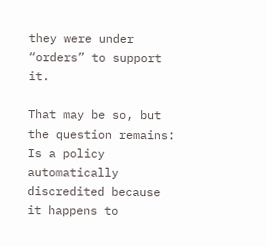they were under “orders” to support it.

That may be so, but the question remains: Is a policy automatically discredited because it happens to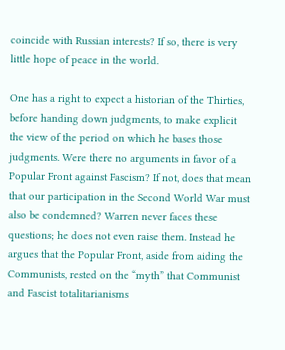coincide with Russian interests? If so, there is very little hope of peace in the world.

One has a right to expect a historian of the Thirties, before handing down judgments, to make explicit the view of the period on which he bases those judgments. Were there no arguments in favor of a Popular Front against Fascism? If not, does that mean that our participation in the Second World War must also be condemned? Warren never faces these questions; he does not even raise them. Instead he argues that the Popular Front, aside from aiding the Communists, rested on the “myth” that Communist and Fascist totalitarianisms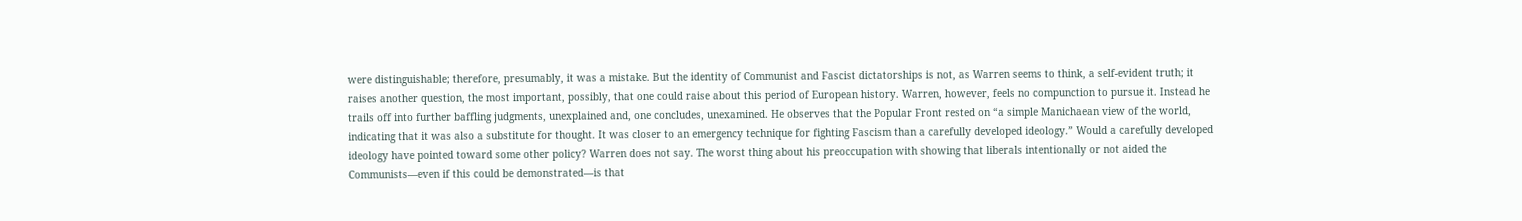were distinguishable; therefore, presumably, it was a mistake. But the identity of Communist and Fascist dictatorships is not, as Warren seems to think, a self-evident truth; it raises another question, the most important, possibly, that one could raise about this period of European history. Warren, however, feels no compunction to pursue it. Instead he trails off into further baffling judgments, unexplained and, one concludes, unexamined. He observes that the Popular Front rested on “a simple Manichaean view of the world, indicating that it was also a substitute for thought. It was closer to an emergency technique for fighting Fascism than a carefully developed ideology.” Would a carefully developed ideology have pointed toward some other policy? Warren does not say. The worst thing about his preoccupation with showing that liberals intentionally or not aided the Communists—even if this could be demonstrated—is that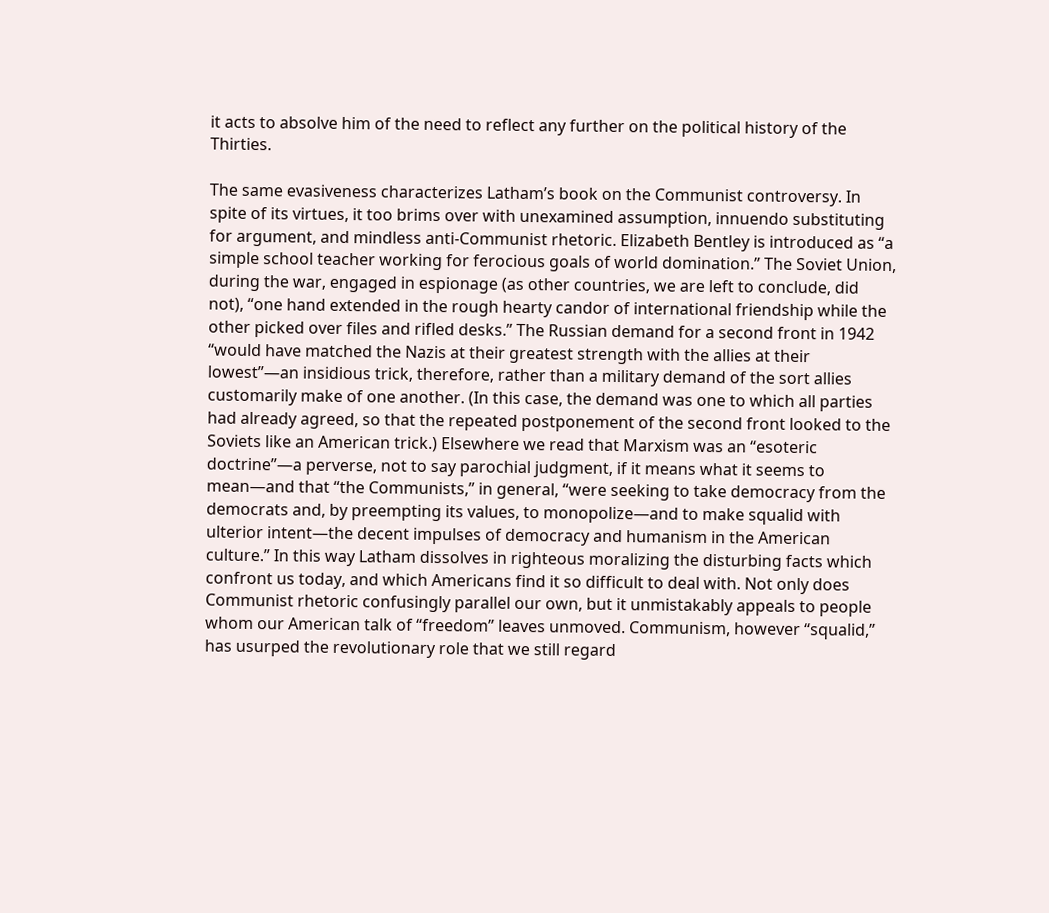it acts to absolve him of the need to reflect any further on the political history of the Thirties.

The same evasiveness characterizes Latham’s book on the Communist controversy. In spite of its virtues, it too brims over with unexamined assumption, innuendo substituting for argument, and mindless anti-Communist rhetoric. Elizabeth Bentley is introduced as “a simple school teacher working for ferocious goals of world domination.” The Soviet Union, during the war, engaged in espionage (as other countries, we are left to conclude, did not), “one hand extended in the rough hearty candor of international friendship while the other picked over files and rifled desks.” The Russian demand for a second front in 1942 “would have matched the Nazis at their greatest strength with the allies at their lowest”—an insidious trick, therefore, rather than a military demand of the sort allies customarily make of one another. (In this case, the demand was one to which all parties had already agreed, so that the repeated postponement of the second front looked to the Soviets like an American trick.) Elsewhere we read that Marxism was an “esoteric doctrine”—a perverse, not to say parochial judgment, if it means what it seems to mean—and that “the Communists,” in general, “were seeking to take democracy from the democrats and, by preempting its values, to monopolize—and to make squalid with ulterior intent—the decent impulses of democracy and humanism in the American culture.” In this way Latham dissolves in righteous moralizing the disturbing facts which confront us today, and which Americans find it so difficult to deal with. Not only does Communist rhetoric confusingly parallel our own, but it unmistakably appeals to people whom our American talk of “freedom” leaves unmoved. Communism, however “squalid,” has usurped the revolutionary role that we still regard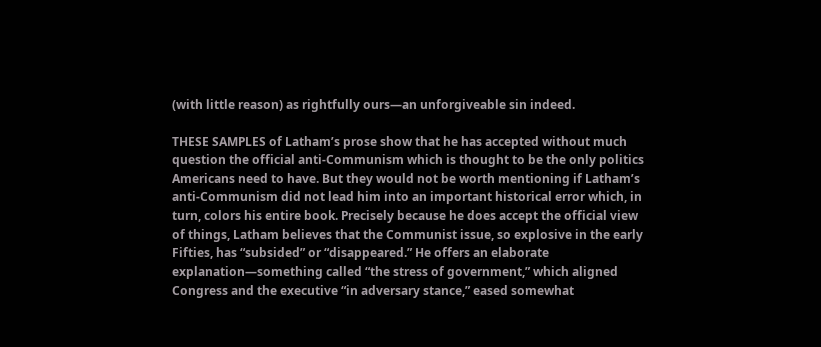(with little reason) as rightfully ours—an unforgiveable sin indeed.

THESE SAMPLES of Latham’s prose show that he has accepted without much question the official anti-Communism which is thought to be the only politics Americans need to have. But they would not be worth mentioning if Latham’s anti-Communism did not lead him into an important historical error which, in turn, colors his entire book. Precisely because he does accept the official view of things, Latham believes that the Communist issue, so explosive in the early Fifties, has “subsided” or “disappeared.” He offers an elaborate explanation—something called “the stress of government,” which aligned Congress and the executive “in adversary stance,” eased somewhat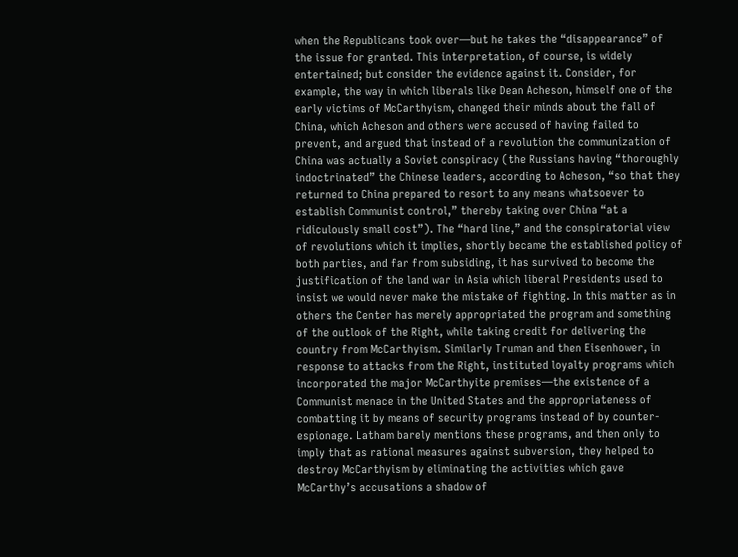when the Republicans took over—but he takes the “disappearance” of the issue for granted. This interpretation, of course, is widely entertained; but consider the evidence against it. Consider, for example, the way in which liberals like Dean Acheson, himself one of the early victims of McCarthyism, changed their minds about the fall of China, which Acheson and others were accused of having failed to prevent, and argued that instead of a revolution the communization of China was actually a Soviet conspiracy (the Russians having “thoroughly indoctrinated” the Chinese leaders, according to Acheson, “so that they returned to China prepared to resort to any means whatsoever to establish Communist control,” thereby taking over China “at a ridiculously small cost”). The “hard line,” and the conspiratorial view of revolutions which it implies, shortly became the established policy of both parties, and far from subsiding, it has survived to become the justification of the land war in Asia which liberal Presidents used to insist we would never make the mistake of fighting. In this matter as in others the Center has merely appropriated the program and something of the outlook of the Right, while taking credit for delivering the country from McCarthyism. Similarly Truman and then Eisenhower, in response to attacks from the Right, instituted loyalty programs which incorporated the major McCarthyite premises—the existence of a Communist menace in the United States and the appropriateness of combatting it by means of security programs instead of by counter-espionage. Latham barely mentions these programs, and then only to imply that as rational measures against subversion, they helped to destroy McCarthyism by eliminating the activities which gave McCarthy’s accusations a shadow of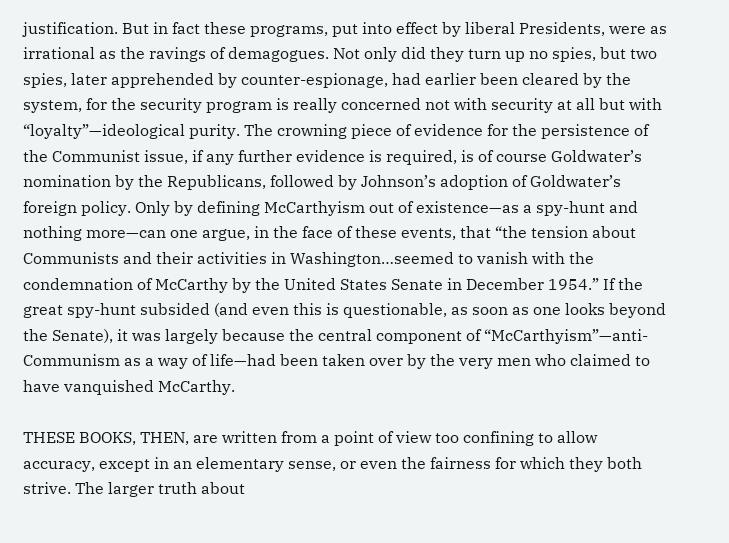justification. But in fact these programs, put into effect by liberal Presidents, were as irrational as the ravings of demagogues. Not only did they turn up no spies, but two spies, later apprehended by counter-espionage, had earlier been cleared by the system, for the security program is really concerned not with security at all but with “loyalty”—ideological purity. The crowning piece of evidence for the persistence of the Communist issue, if any further evidence is required, is of course Goldwater’s nomination by the Republicans, followed by Johnson’s adoption of Goldwater’s foreign policy. Only by defining McCarthyism out of existence—as a spy-hunt and nothing more—can one argue, in the face of these events, that “the tension about Communists and their activities in Washington…seemed to vanish with the condemnation of McCarthy by the United States Senate in December 1954.” If the great spy-hunt subsided (and even this is questionable, as soon as one looks beyond the Senate), it was largely because the central component of “McCarthyism”—anti-Communism as a way of life—had been taken over by the very men who claimed to have vanquished McCarthy.

THESE BOOKS, THEN, are written from a point of view too confining to allow accuracy, except in an elementary sense, or even the fairness for which they both strive. The larger truth about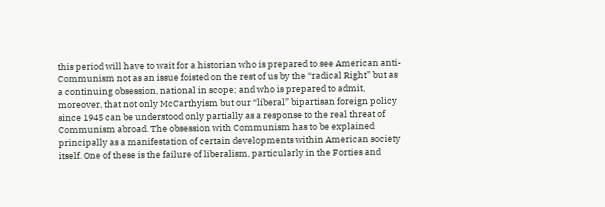this period will have to wait for a historian who is prepared to see American anti-Communism not as an issue foisted on the rest of us by the “radical Right” but as a continuing obsession, national in scope; and who is prepared to admit, moreover, that not only McCarthyism but our “liberal” bipartisan foreign policy since 1945 can be understood only partially as a response to the real threat of Communism abroad. The obsession with Communism has to be explained principally as a manifestation of certain developments within American society itself. One of these is the failure of liberalism, particularly in the Forties and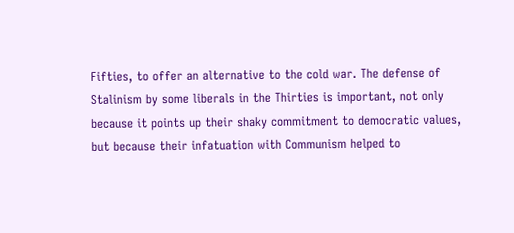Fifties, to offer an alternative to the cold war. The defense of Stalinism by some liberals in the Thirties is important, not only because it points up their shaky commitment to democratic values, but because their infatuation with Communism helped to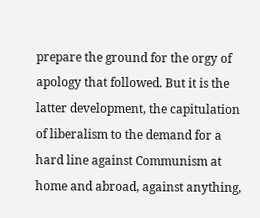prepare the ground for the orgy of apology that followed. But it is the latter development, the capitulation of liberalism to the demand for a hard line against Communism at home and abroad, against anything,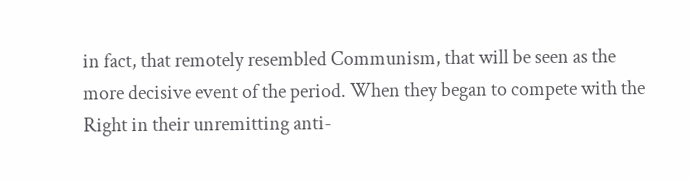in fact, that remotely resembled Communism, that will be seen as the more decisive event of the period. When they began to compete with the Right in their unremitting anti-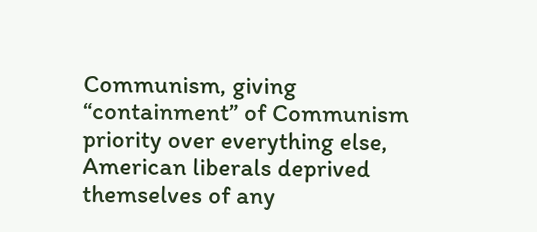Communism, giving “containment” of Communism priority over everything else, American liberals deprived themselves of any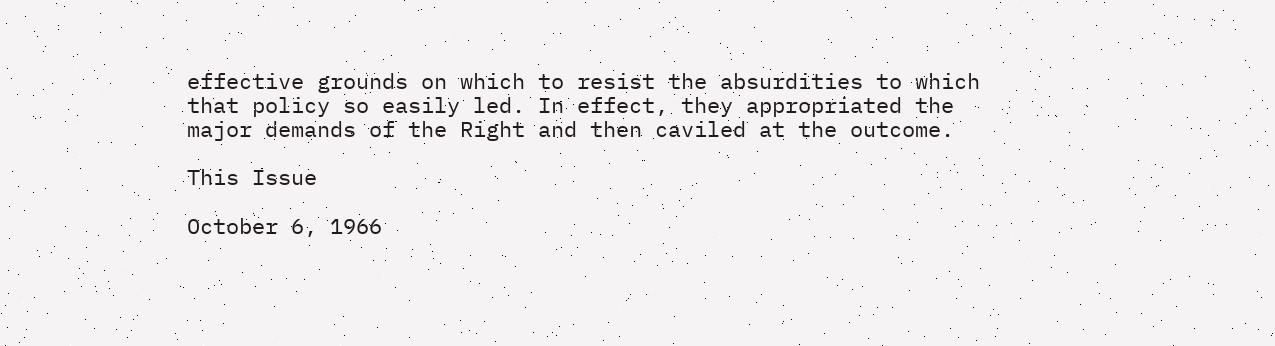effective grounds on which to resist the absurdities to which that policy so easily led. In effect, they appropriated the major demands of the Right and then caviled at the outcome.

This Issue

October 6, 1966